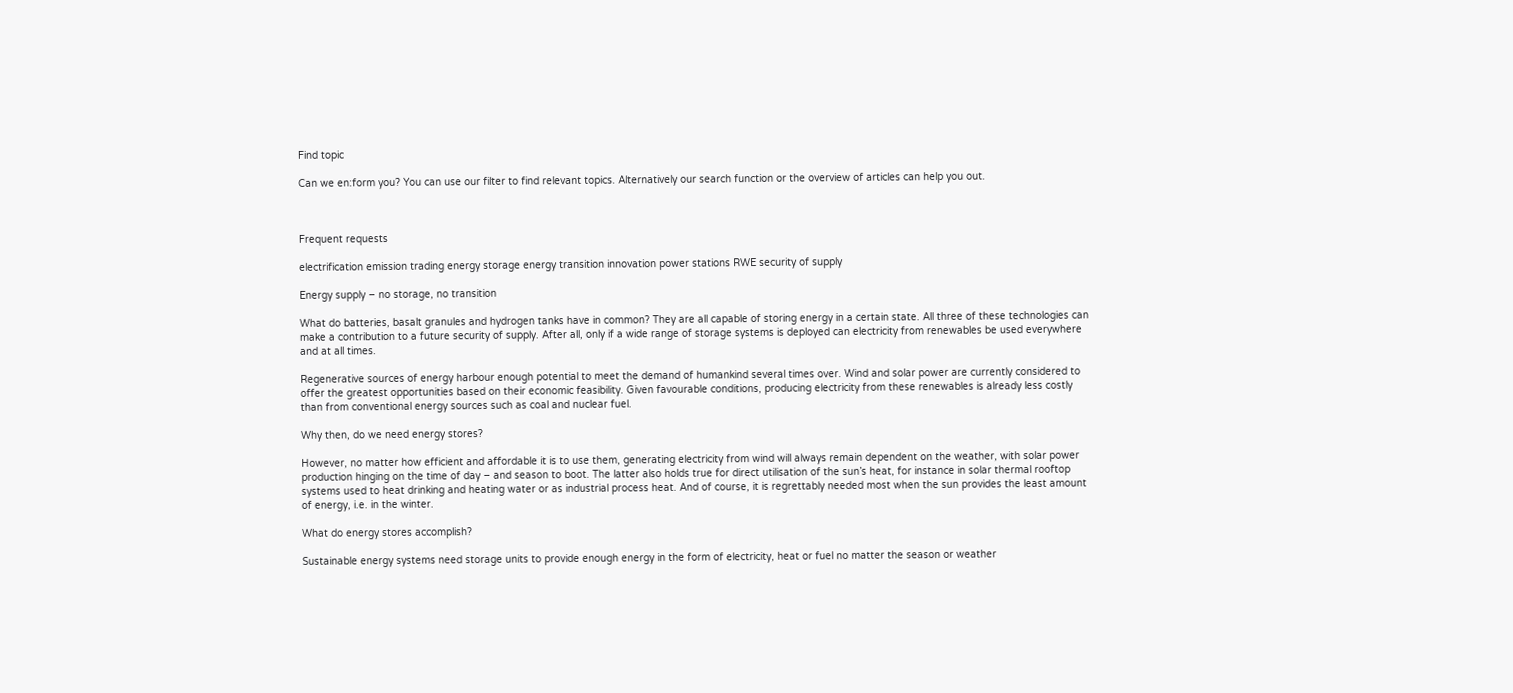Find topic

Can we en:form you? You can use our filter to find relevant topics. Alternatively our search function or the overview of articles can help you out.



Frequent requests

electrification emission trading energy storage energy transition innovation power stations RWE security of supply

Energy supply – no storage, no transition

What do batteries, basalt granules and hydrogen tanks have in common? They are all capable of storing energy in a certain state. All three of these technologies can make a contribution to a future security of supply. After all, only if a wide range of storage systems is deployed can electricity from renewables be used everywhere and at all times.

Regenerative sources of energy harbour enough potential to meet the demand of humankind several times over. Wind and solar power are currently considered to offer the greatest opportunities based on their economic feasibility. Given favourable conditions, producing electricity from these renewables is already less costly than from conventional energy sources such as coal and nuclear fuel.

Why then, do we need energy stores?

However, no matter how efficient and affordable it is to use them, generating electricity from wind will always remain dependent on the weather, with solar power production hinging on the time of day – and season to boot. The latter also holds true for direct utilisation of the sun’s heat, for instance in solar thermal rooftop systems used to heat drinking and heating water or as industrial process heat. And of course, it is regrettably needed most when the sun provides the least amount of energy, i.e. in the winter.

What do energy stores accomplish?

Sustainable energy systems need storage units to provide enough energy in the form of electricity, heat or fuel no matter the season or weather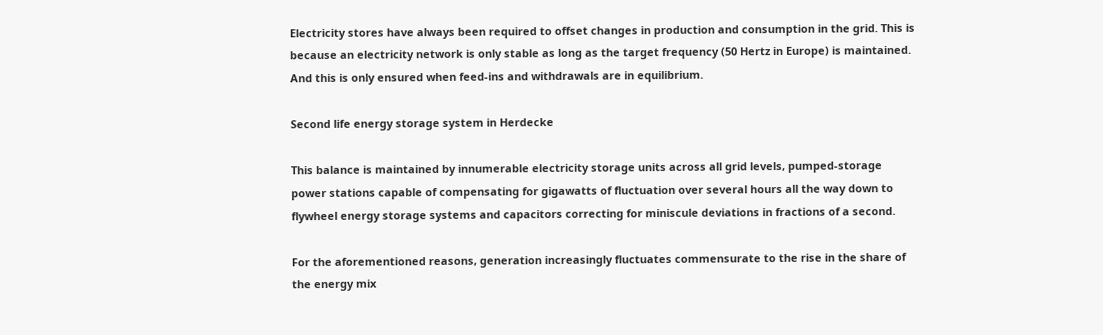Electricity stores have always been required to offset changes in production and consumption in the grid. This is because an electricity network is only stable as long as the target frequency (50 Hertz in Europe) is maintained. And this is only ensured when feed-ins and withdrawals are in equilibrium.

Second life energy storage system in Herdecke

This balance is maintained by innumerable electricity storage units across all grid levels, pumped-storage power stations capable of compensating for gigawatts of fluctuation over several hours all the way down to flywheel energy storage systems and capacitors correcting for miniscule deviations in fractions of a second.

For the aforementioned reasons, generation increasingly fluctuates commensurate to the rise in the share of the energy mix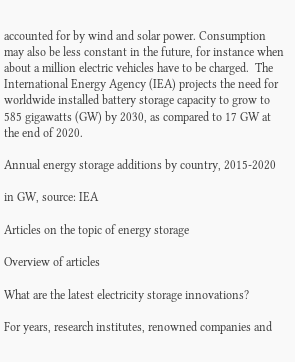accounted for by wind and solar power. Consumption may also be less constant in the future, for instance when about a million electric vehicles have to be charged.  The International Energy Agency (IEA) projects the need for worldwide installed battery storage capacity to grow to 585 gigawatts (GW) by 2030, as compared to 17 GW at the end of 2020.

Annual energy storage additions by country, 2015-2020

in GW, source: IEA

Articles on the topic of energy storage

Overview of articles

What are the latest electricity storage innovations?

For years, research institutes, renowned companies and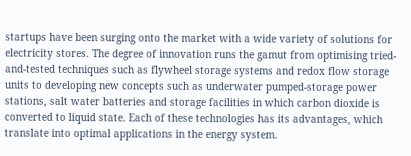startups have been surging onto the market with a wide variety of solutions for electricity stores. The degree of innovation runs the gamut from optimising tried-and-tested techniques such as flywheel storage systems and redox flow storage units to developing new concepts such as underwater pumped-storage power stations, salt water batteries and storage facilities in which carbon dioxide is converted to liquid state. Each of these technologies has its advantages, which translate into optimal applications in the energy system.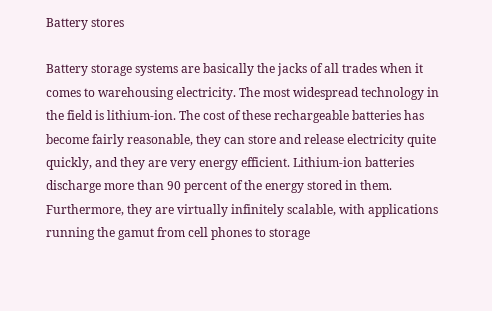Battery stores

Battery storage systems are basically the jacks of all trades when it comes to warehousing electricity. The most widespread technology in the field is lithium-ion. The cost of these rechargeable batteries has become fairly reasonable, they can store and release electricity quite quickly, and they are very energy efficient. Lithium-ion batteries discharge more than 90 percent of the energy stored in them. Furthermore, they are virtually infinitely scalable, with applications running the gamut from cell phones to storage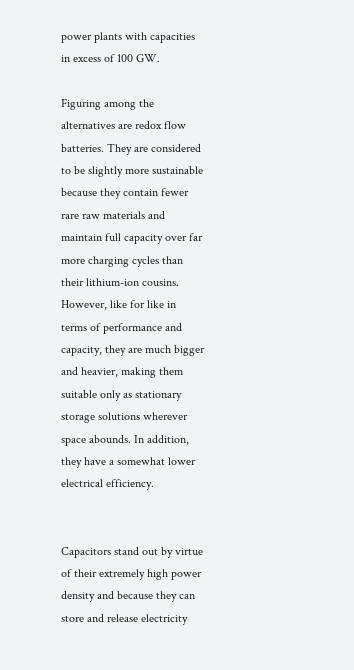power plants with capacities in excess of 100 GW.

Figuring among the alternatives are redox flow batteries. They are considered to be slightly more sustainable because they contain fewer rare raw materials and maintain full capacity over far more charging cycles than their lithium-ion cousins. However, like for like in terms of performance and capacity, they are much bigger and heavier, making them suitable only as stationary storage solutions wherever space abounds. In addition, they have a somewhat lower electrical efficiency.


Capacitors stand out by virtue of their extremely high power density and because they can store and release electricity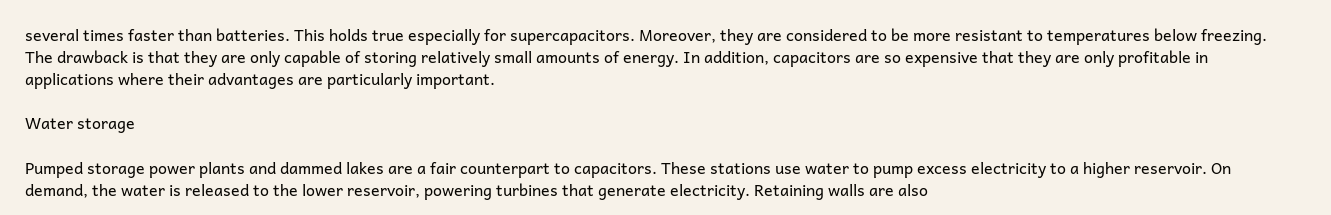several times faster than batteries. This holds true especially for supercapacitors. Moreover, they are considered to be more resistant to temperatures below freezing. The drawback is that they are only capable of storing relatively small amounts of energy. In addition, capacitors are so expensive that they are only profitable in applications where their advantages are particularly important.

Water storage

Pumped storage power plants and dammed lakes are a fair counterpart to capacitors. These stations use water to pump excess electricity to a higher reservoir. On demand, the water is released to the lower reservoir, powering turbines that generate electricity. Retaining walls are also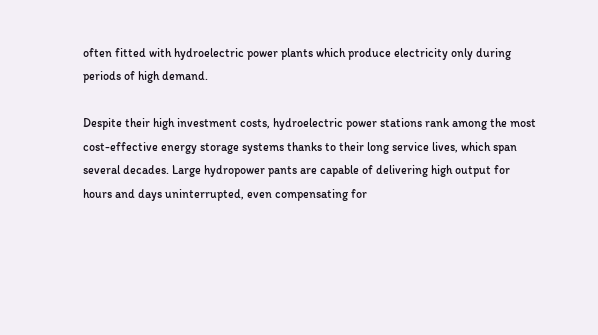often fitted with hydroelectric power plants which produce electricity only during periods of high demand.

Despite their high investment costs, hydroelectric power stations rank among the most cost-effective energy storage systems thanks to their long service lives, which span several decades. Large hydropower pants are capable of delivering high output for hours and days uninterrupted, even compensating for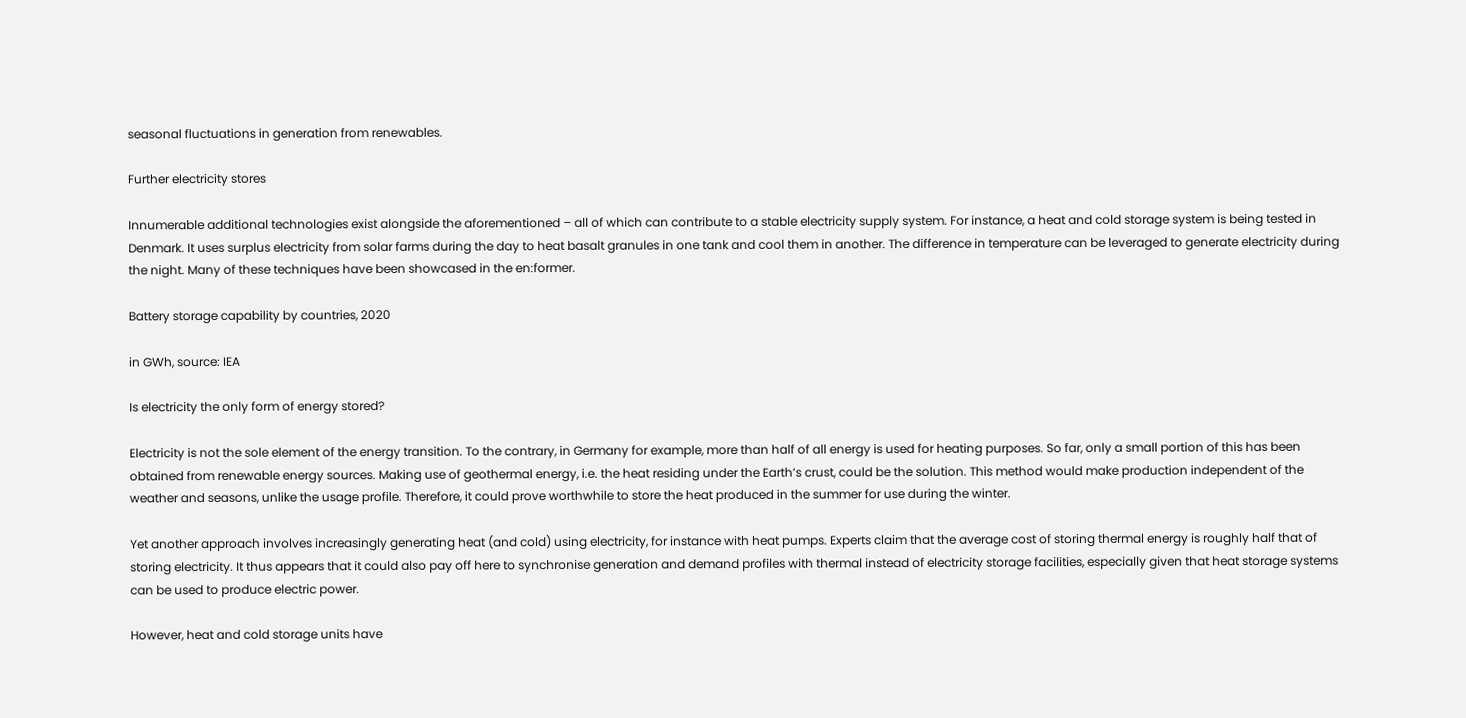seasonal fluctuations in generation from renewables.

Further electricity stores

Innumerable additional technologies exist alongside the aforementioned – all of which can contribute to a stable electricity supply system. For instance, a heat and cold storage system is being tested in Denmark. It uses surplus electricity from solar farms during the day to heat basalt granules in one tank and cool them in another. The difference in temperature can be leveraged to generate electricity during the night. Many of these techniques have been showcased in the en:former.

Battery storage capability by countries, 2020

in GWh, source: IEA

Is electricity the only form of energy stored?

Electricity is not the sole element of the energy transition. To the contrary, in Germany for example, more than half of all energy is used for heating purposes. So far, only a small portion of this has been obtained from renewable energy sources. Making use of geothermal energy, i.e. the heat residing under the Earth’s crust, could be the solution. This method would make production independent of the weather and seasons, unlike the usage profile. Therefore, it could prove worthwhile to store the heat produced in the summer for use during the winter.

Yet another approach involves increasingly generating heat (and cold) using electricity, for instance with heat pumps. Experts claim that the average cost of storing thermal energy is roughly half that of storing electricity. It thus appears that it could also pay off here to synchronise generation and demand profiles with thermal instead of electricity storage facilities, especially given that heat storage systems can be used to produce electric power.

However, heat and cold storage units have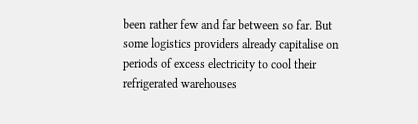been rather few and far between so far. But some logistics providers already capitalise on periods of excess electricity to cool their refrigerated warehouses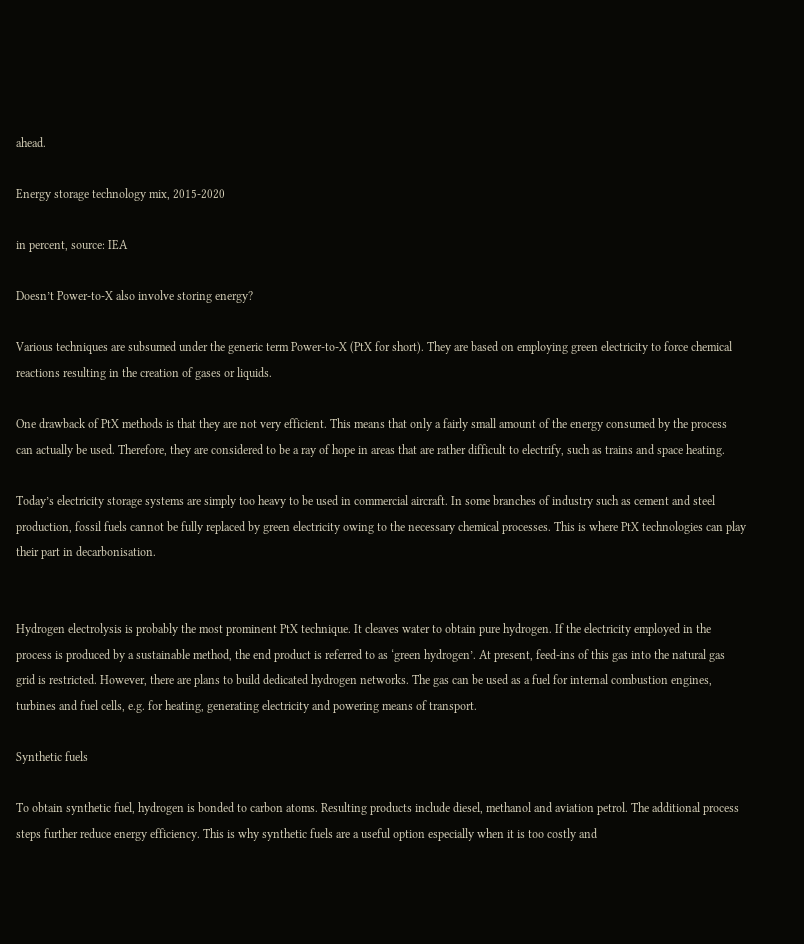ahead.

Energy storage technology mix, 2015-2020

in percent, source: IEA

Doesn’t Power-to-X also involve storing energy?

Various techniques are subsumed under the generic term Power-to-X (PtX for short). They are based on employing green electricity to force chemical reactions resulting in the creation of gases or liquids.

One drawback of PtX methods is that they are not very efficient. This means that only a fairly small amount of the energy consumed by the process can actually be used. Therefore, they are considered to be a ray of hope in areas that are rather difficult to electrify, such as trains and space heating.

Today’s electricity storage systems are simply too heavy to be used in commercial aircraft. In some branches of industry such as cement and steel production, fossil fuels cannot be fully replaced by green electricity owing to the necessary chemical processes. This is where PtX technologies can play their part in decarbonisation.


Hydrogen electrolysis is probably the most prominent PtX technique. It cleaves water to obtain pure hydrogen. If the electricity employed in the process is produced by a sustainable method, the end product is referred to as ‘green hydrogen’. At present, feed-ins of this gas into the natural gas grid is restricted. However, there are plans to build dedicated hydrogen networks. The gas can be used as a fuel for internal combustion engines, turbines and fuel cells, e.g. for heating, generating electricity and powering means of transport.

Synthetic fuels

To obtain synthetic fuel, hydrogen is bonded to carbon atoms. Resulting products include diesel, methanol and aviation petrol. The additional process steps further reduce energy efficiency. This is why synthetic fuels are a useful option especially when it is too costly and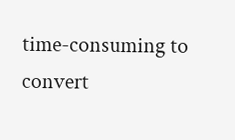time-consuming to convert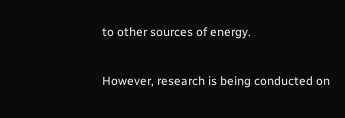to other sources of energy.

However, research is being conducted on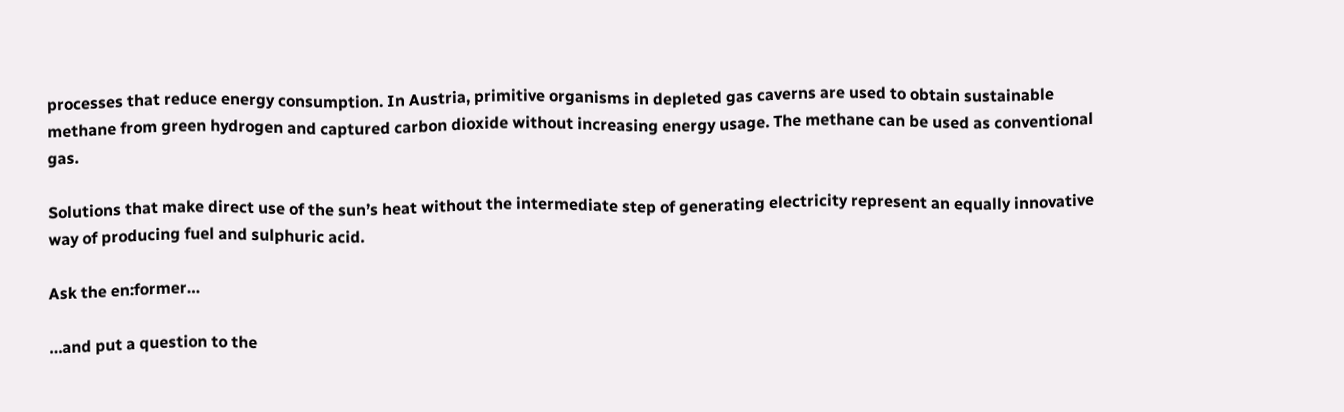processes that reduce energy consumption. In Austria, primitive organisms in depleted gas caverns are used to obtain sustainable methane from green hydrogen and captured carbon dioxide without increasing energy usage. The methane can be used as conventional gas.

Solutions that make direct use of the sun’s heat without the intermediate step of generating electricity represent an equally innovative way of producing fuel and sulphuric acid.

Ask the en:former…

…and put a question to the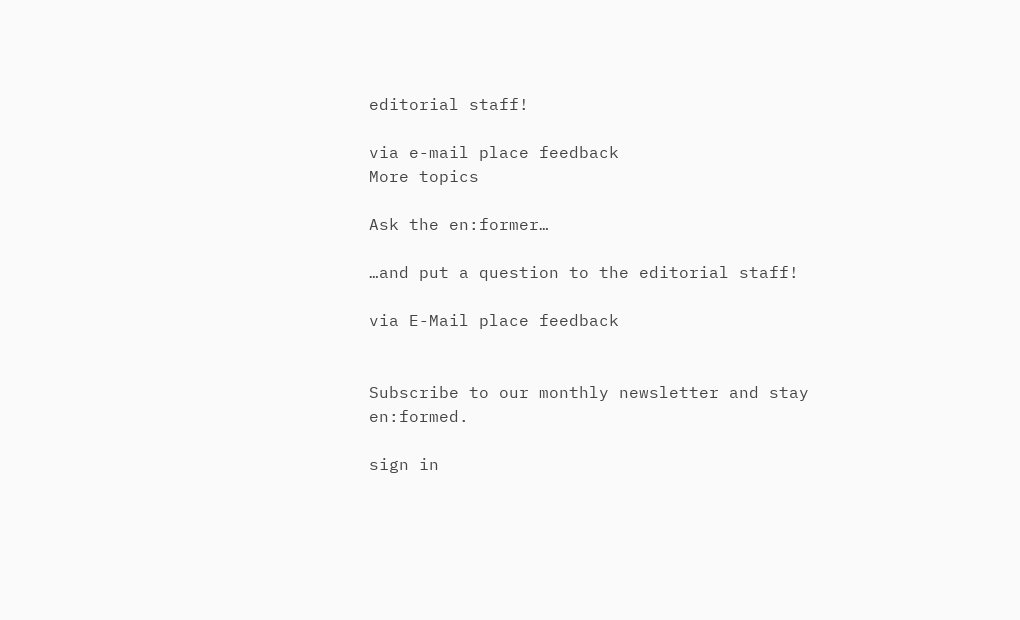editorial staff!

via e-mail place feedback
More topics

Ask the en:former…

…and put a question to the editorial staff!

via E-Mail place feedback


Subscribe to our monthly newsletter and stay en:formed.

sign in